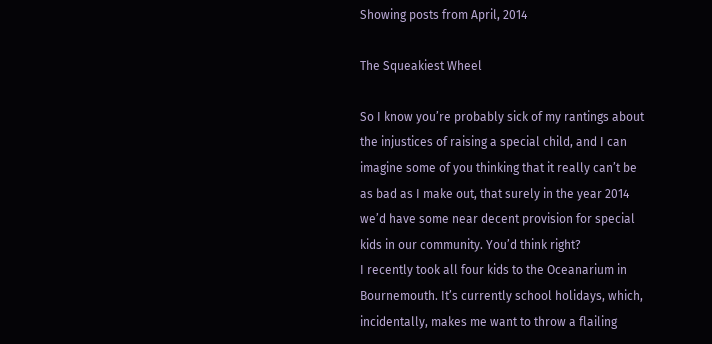Showing posts from April, 2014

The Squeakiest Wheel

So I know you’re probably sick of my rantings about the injustices of raising a special child, and I can imagine some of you thinking that it really can’t be as bad as I make out, that surely in the year 2014 we’d have some near decent provision for special kids in our community. You’d think right?
I recently took all four kids to the Oceanarium in Bournemouth. It’s currently school holidays, which, incidentally, makes me want to throw a flailing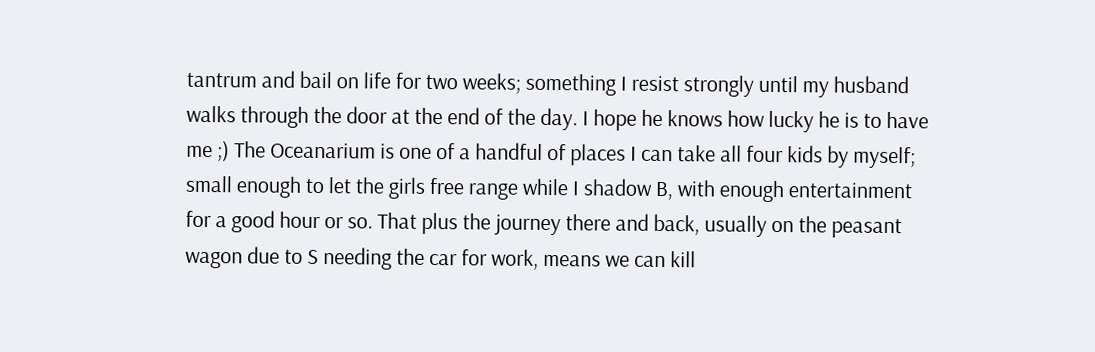tantrum and bail on life for two weeks; something I resist strongly until my husband walks through the door at the end of the day. I hope he knows how lucky he is to have me ;) The Oceanarium is one of a handful of places I can take all four kids by myself; small enough to let the girls free range while I shadow B, with enough entertainment for a good hour or so. That plus the journey there and back, usually on the peasant wagon due to S needing the car for work, means we can kill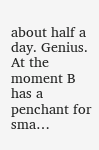about half a day. Genius.
At the moment B has a penchant for sma…